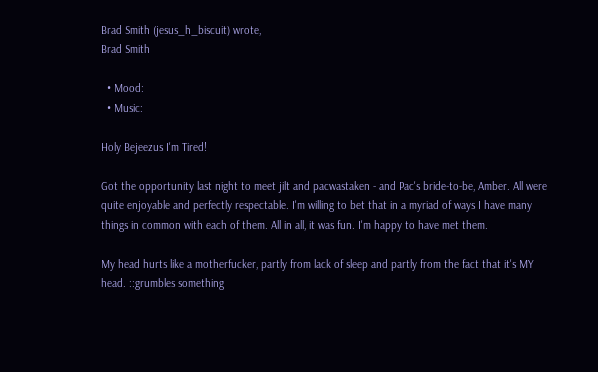Brad Smith (jesus_h_biscuit) wrote,
Brad Smith

  • Mood:
  • Music:

Holy Bejeezus I'm Tired!

Got the opportunity last night to meet jilt and pacwastaken - and Pac's bride-to-be, Amber. All were quite enjoyable and perfectly respectable. I'm willing to bet that in a myriad of ways I have many things in common with each of them. All in all, it was fun. I'm happy to have met them.

My head hurts like a motherfucker, partly from lack of sleep and partly from the fact that it's MY head. ::grumbles something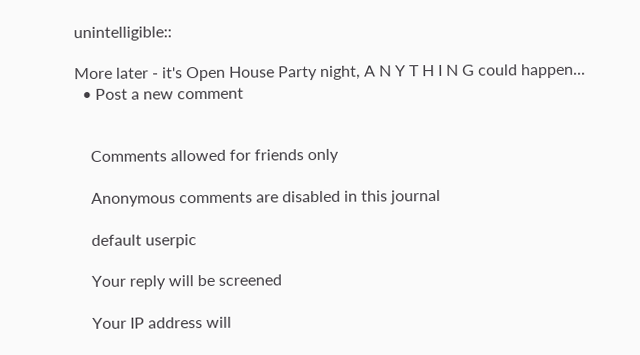unintelligible::

More later - it's Open House Party night, A N Y T H I N G could happen...
  • Post a new comment


    Comments allowed for friends only

    Anonymous comments are disabled in this journal

    default userpic

    Your reply will be screened

    Your IP address will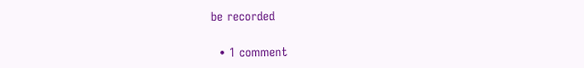be recorded

  • 1 comment